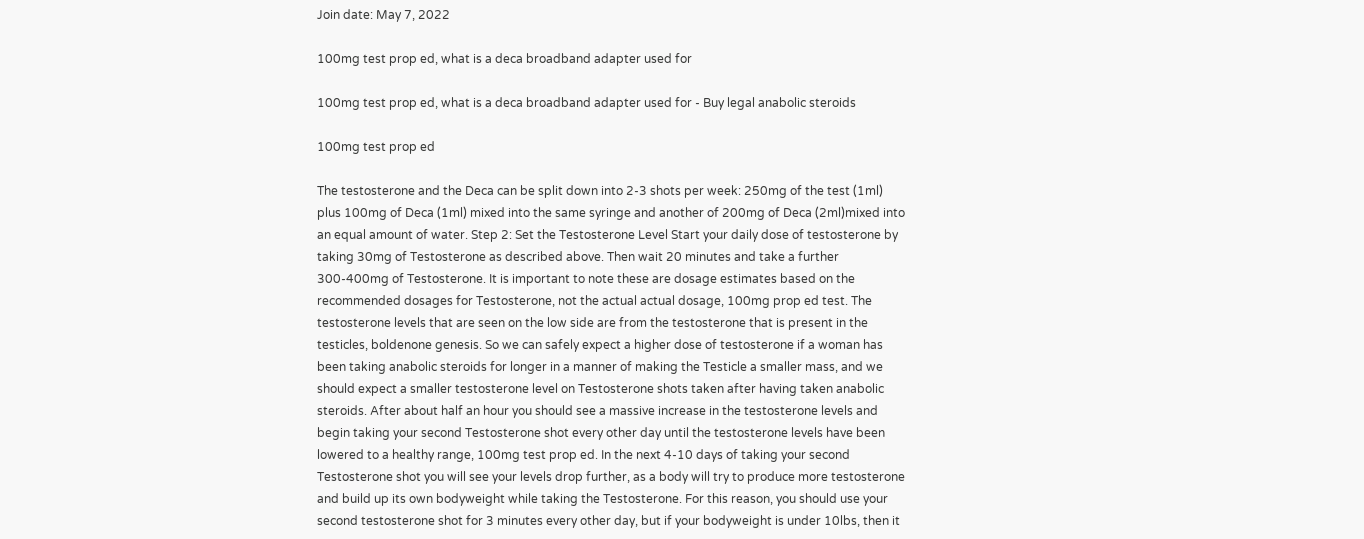Join date: May 7, 2022

100mg test prop ed, what is a deca broadband adapter used for

100mg test prop ed, what is a deca broadband adapter used for - Buy legal anabolic steroids

100mg test prop ed

The testosterone and the Deca can be split down into 2-3 shots per week: 250mg of the test (1ml) plus 100mg of Deca (1ml) mixed into the same syringe and another of 200mg of Deca (2ml)mixed into an equal amount of water. Step 2: Set the Testosterone Level Start your daily dose of testosterone by taking 30mg of Testosterone as described above. Then wait 20 minutes and take a further 300-400mg of Testosterone. It is important to note these are dosage estimates based on the recommended dosages for Testosterone, not the actual actual dosage, 100mg prop ed test. The testosterone levels that are seen on the low side are from the testosterone that is present in the testicles, boldenone genesis. So we can safely expect a higher dose of testosterone if a woman has been taking anabolic steroids for longer in a manner of making the Testicle a smaller mass, and we should expect a smaller testosterone level on Testosterone shots taken after having taken anabolic steroids. After about half an hour you should see a massive increase in the testosterone levels and begin taking your second Testosterone shot every other day until the testosterone levels have been lowered to a healthy range, 100mg test prop ed. In the next 4-10 days of taking your second Testosterone shot you will see your levels drop further, as a body will try to produce more testosterone and build up its own bodyweight while taking the Testosterone. For this reason, you should use your second testosterone shot for 3 minutes every other day, but if your bodyweight is under 10lbs, then it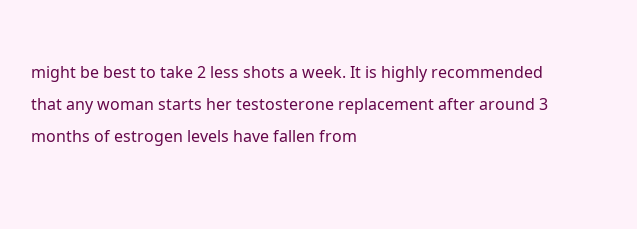might be best to take 2 less shots a week. It is highly recommended that any woman starts her testosterone replacement after around 3 months of estrogen levels have fallen from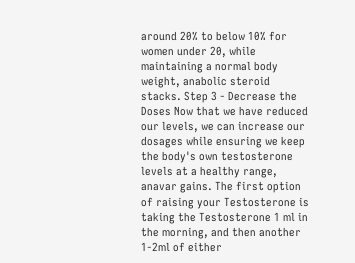around 20% to below 10% for women under 20, while maintaining a normal body weight, anabolic steroid stacks. Step 3 - Decrease the Doses Now that we have reduced our levels, we can increase our dosages while ensuring we keep the body's own testosterone levels at a healthy range, anavar gains. The first option of raising your Testosterone is taking the Testosterone 1 ml in the morning, and then another 1-2ml of either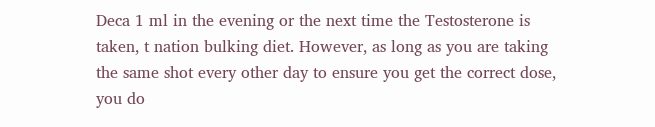Deca 1 ml in the evening or the next time the Testosterone is taken, t nation bulking diet. However, as long as you are taking the same shot every other day to ensure you get the correct dose, you do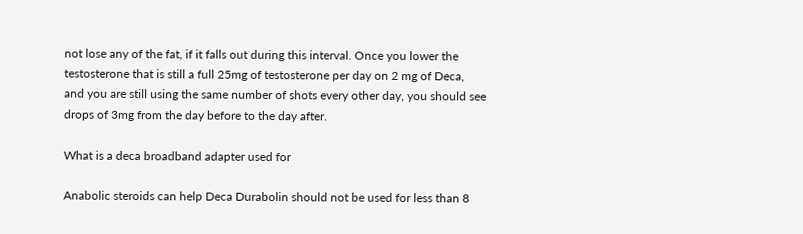not lose any of the fat, if it falls out during this interval. Once you lower the testosterone that is still a full 25mg of testosterone per day on 2 mg of Deca, and you are still using the same number of shots every other day, you should see drops of 3mg from the day before to the day after.

What is a deca broadband adapter used for

Anabolic steroids can help Deca Durabolin should not be used for less than 8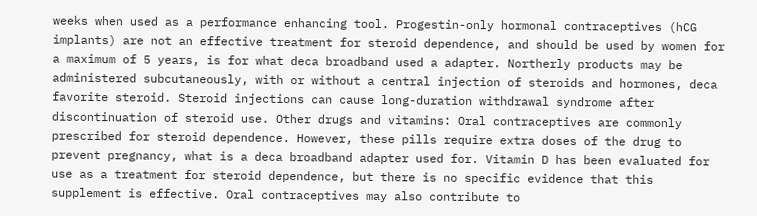weeks when used as a performance enhancing tool. Progestin-only hormonal contraceptives (hCG implants) are not an effective treatment for steroid dependence, and should be used by women for a maximum of 5 years, is for what deca broadband used a adapter. Northerly products may be administered subcutaneously, with or without a central injection of steroids and hormones, deca favorite steroid. Steroid injections can cause long-duration withdrawal syndrome after discontinuation of steroid use. Other drugs and vitamins: Oral contraceptives are commonly prescribed for steroid dependence. However, these pills require extra doses of the drug to prevent pregnancy, what is a deca broadband adapter used for. Vitamin D has been evaluated for use as a treatment for steroid dependence, but there is no specific evidence that this supplement is effective. Oral contraceptives may also contribute to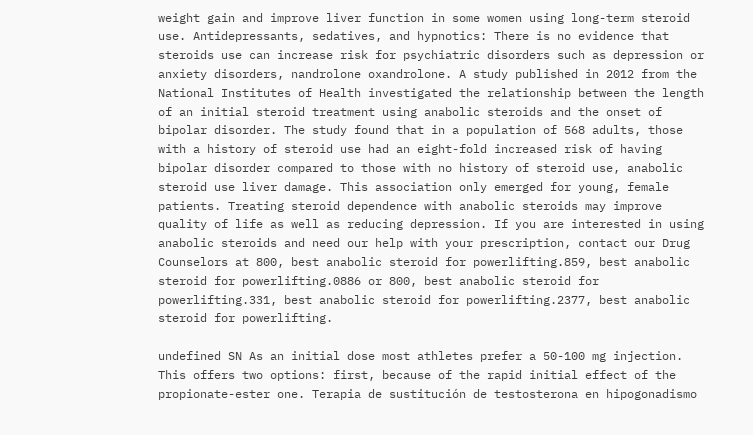weight gain and improve liver function in some women using long-term steroid use. Antidepressants, sedatives, and hypnotics: There is no evidence that steroids use can increase risk for psychiatric disorders such as depression or anxiety disorders, nandrolone oxandrolone. A study published in 2012 from the National Institutes of Health investigated the relationship between the length of an initial steroid treatment using anabolic steroids and the onset of bipolar disorder. The study found that in a population of 568 adults, those with a history of steroid use had an eight-fold increased risk of having bipolar disorder compared to those with no history of steroid use, anabolic steroid use liver damage. This association only emerged for young, female patients. Treating steroid dependence with anabolic steroids may improve quality of life as well as reducing depression. If you are interested in using anabolic steroids and need our help with your prescription, contact our Drug Counselors at 800, best anabolic steroid for powerlifting.859, best anabolic steroid for powerlifting.0886 or 800, best anabolic steroid for powerlifting.331, best anabolic steroid for powerlifting.2377, best anabolic steroid for powerlifting.

undefined SN As an initial dose most athletes prefer a 50-100 mg injection. This offers two options: first, because of the rapid initial effect of the propionate-ester one. Terapia de sustitución de testosterona en hipogonadismo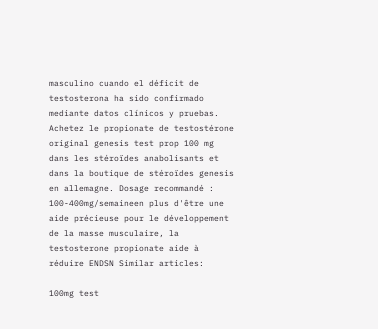masculino cuando el déficit de testosterona ha sido confirmado mediante datos clínicos y pruebas. Achetez le propionate de testostérone original genesis test prop 100 mg dans les stéroïdes anabolisants et dans la boutique de stéroïdes genesis en allemagne. Dosage recommandé : 100-400mg/semaineen plus d'être une aide précieuse pour le développement de la masse musculaire, la testosterone propionate aide à réduire ENDSN Similar articles:

100mg test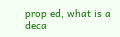prop ed, what is a deca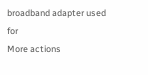broadband adapter used for
More actions